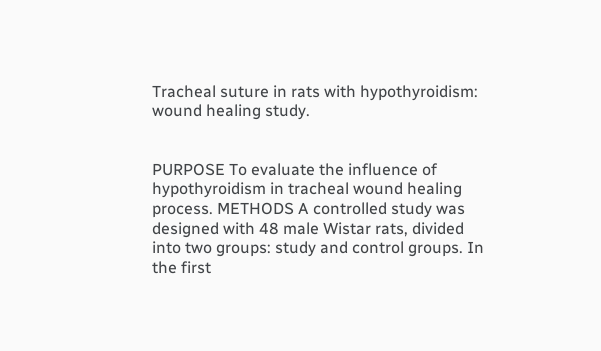Tracheal suture in rats with hypothyroidism: wound healing study.


PURPOSE To evaluate the influence of hypothyroidism in tracheal wound healing process. METHODS A controlled study was designed with 48 male Wistar rats, divided into two groups: study and control groups. In the first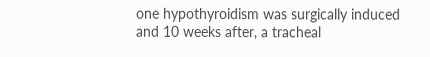one hypothyroidism was surgically induced and 10 weeks after, a tracheal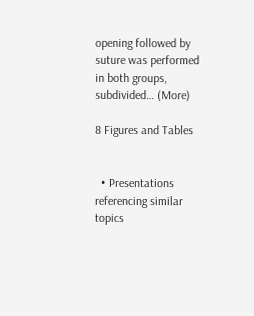opening followed by suture was performed in both groups, subdivided… (More)

8 Figures and Tables


  • Presentations referencing similar topics